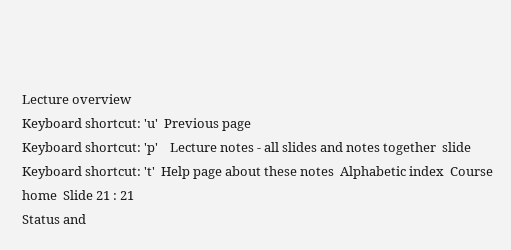Lecture overview
Keyboard shortcut: 'u'  Previous page
Keyboard shortcut: 'p'    Lecture notes - all slides and notes together  slide
Keyboard shortcut: 't'  Help page about these notes  Alphabetic index  Course home  Slide 21 : 21
Status and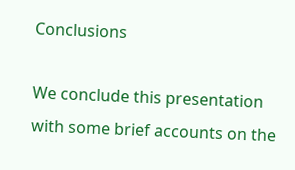Conclusions

We conclude this presentation with some brief accounts on the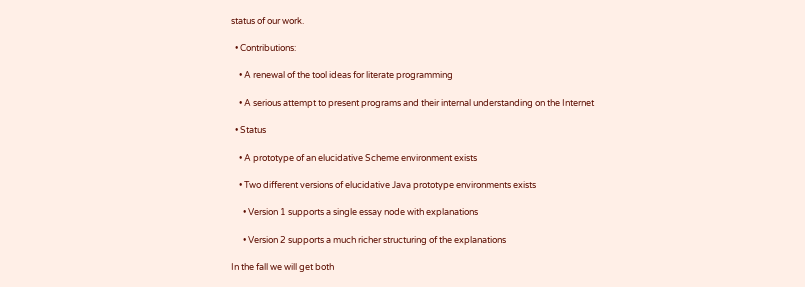status of our work.

  • Contributions:

    • A renewal of the tool ideas for literate programming

    • A serious attempt to present programs and their internal understanding on the Internet

  • Status

    • A prototype of an elucidative Scheme environment exists

    • Two different versions of elucidative Java prototype environments exists

      • Version 1 supports a single essay node with explanations

      • Version 2 supports a much richer structuring of the explanations

In the fall we will get both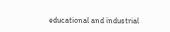educational and industrial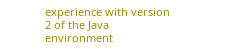experience with version 2 of the Java environment